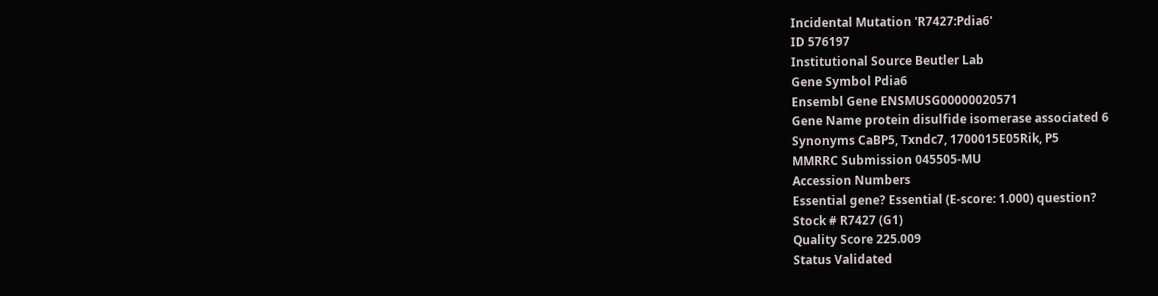Incidental Mutation 'R7427:Pdia6'
ID 576197
Institutional Source Beutler Lab
Gene Symbol Pdia6
Ensembl Gene ENSMUSG00000020571
Gene Name protein disulfide isomerase associated 6
Synonyms CaBP5, Txndc7, 1700015E05Rik, P5
MMRRC Submission 045505-MU
Accession Numbers
Essential gene? Essential (E-score: 1.000) question?
Stock # R7427 (G1)
Quality Score 225.009
Status Validated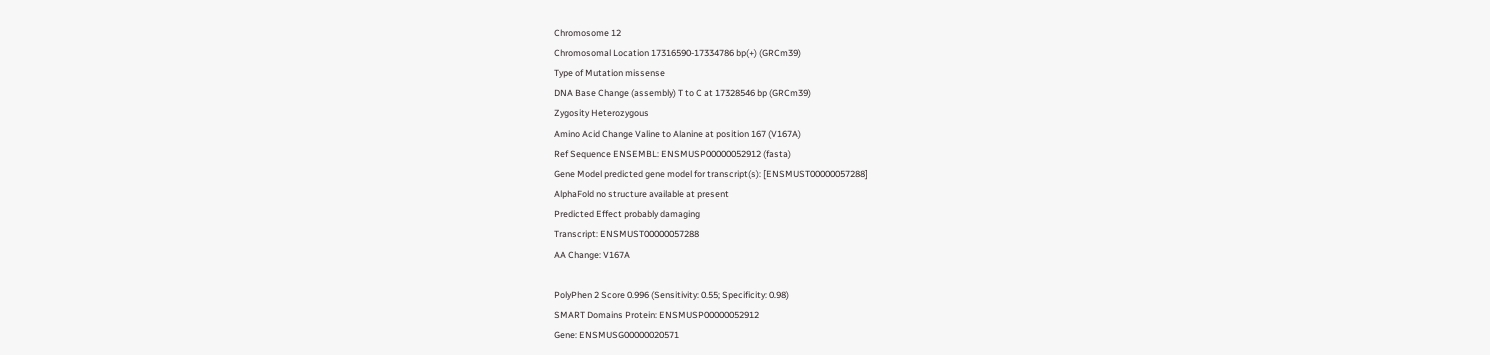Chromosome 12
Chromosomal Location 17316590-17334786 bp(+) (GRCm39)
Type of Mutation missense
DNA Base Change (assembly) T to C at 17328546 bp (GRCm39)
Zygosity Heterozygous
Amino Acid Change Valine to Alanine at position 167 (V167A)
Ref Sequence ENSEMBL: ENSMUSP00000052912 (fasta)
Gene Model predicted gene model for transcript(s): [ENSMUST00000057288]
AlphaFold no structure available at present
Predicted Effect probably damaging
Transcript: ENSMUST00000057288
AA Change: V167A

PolyPhen 2 Score 0.996 (Sensitivity: 0.55; Specificity: 0.98)
SMART Domains Protein: ENSMUSP00000052912
Gene: ENSMUSG00000020571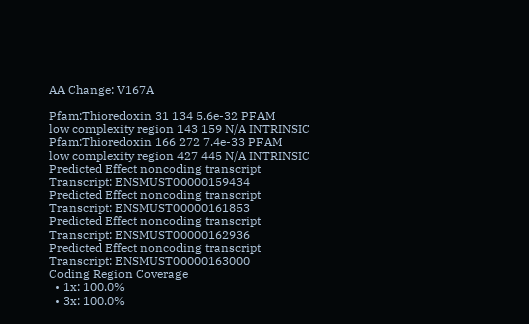AA Change: V167A

Pfam:Thioredoxin 31 134 5.6e-32 PFAM
low complexity region 143 159 N/A INTRINSIC
Pfam:Thioredoxin 166 272 7.4e-33 PFAM
low complexity region 427 445 N/A INTRINSIC
Predicted Effect noncoding transcript
Transcript: ENSMUST00000159434
Predicted Effect noncoding transcript
Transcript: ENSMUST00000161853
Predicted Effect noncoding transcript
Transcript: ENSMUST00000162936
Predicted Effect noncoding transcript
Transcript: ENSMUST00000163000
Coding Region Coverage
  • 1x: 100.0%
  • 3x: 100.0%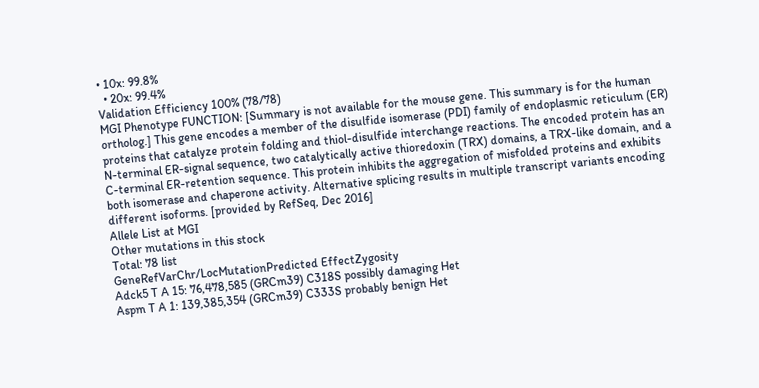• 10x: 99.8%
  • 20x: 99.4%
Validation Efficiency 100% (78/78)
MGI Phenotype FUNCTION: [Summary is not available for the mouse gene. This summary is for the human ortholog.] This gene encodes a member of the disulfide isomerase (PDI) family of endoplasmic reticulum (ER) proteins that catalyze protein folding and thiol-disulfide interchange reactions. The encoded protein has an N-terminal ER-signal sequence, two catalytically active thioredoxin (TRX) domains, a TRX-like domain, and a C-terminal ER-retention sequence. This protein inhibits the aggregation of misfolded proteins and exhibits both isomerase and chaperone activity. Alternative splicing results in multiple transcript variants encoding different isoforms. [provided by RefSeq, Dec 2016]
Allele List at MGI
Other mutations in this stock
Total: 78 list
GeneRefVarChr/LocMutationPredicted EffectZygosity
Adck5 T A 15: 76,478,585 (GRCm39) C318S possibly damaging Het
Aspm T A 1: 139,385,354 (GRCm39) C333S probably benign Het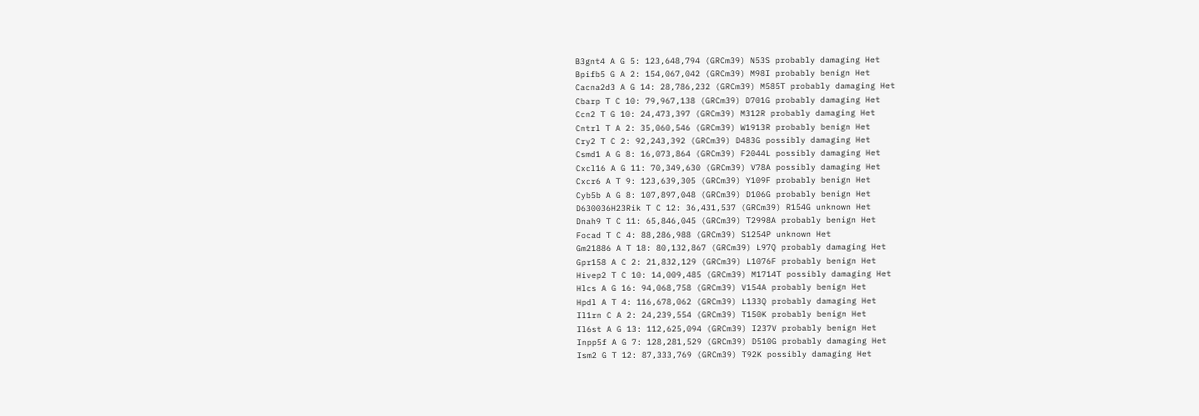B3gnt4 A G 5: 123,648,794 (GRCm39) N53S probably damaging Het
Bpifb5 G A 2: 154,067,042 (GRCm39) M98I probably benign Het
Cacna2d3 A G 14: 28,786,232 (GRCm39) M585T probably damaging Het
Cbarp T C 10: 79,967,138 (GRCm39) D701G probably damaging Het
Ccn2 T G 10: 24,473,397 (GRCm39) M312R probably damaging Het
Cntrl T A 2: 35,060,546 (GRCm39) W1913R probably benign Het
Cry2 T C 2: 92,243,392 (GRCm39) D483G possibly damaging Het
Csmd1 A G 8: 16,073,864 (GRCm39) F2044L possibly damaging Het
Cxcl16 A G 11: 70,349,630 (GRCm39) V78A possibly damaging Het
Cxcr6 A T 9: 123,639,305 (GRCm39) Y109F probably benign Het
Cyb5b A G 8: 107,897,048 (GRCm39) D106G probably benign Het
D630036H23Rik T C 12: 36,431,537 (GRCm39) R154G unknown Het
Dnah9 T C 11: 65,846,045 (GRCm39) T2998A probably benign Het
Focad T C 4: 88,286,988 (GRCm39) S1254P unknown Het
Gm21886 A T 18: 80,132,867 (GRCm39) L97Q probably damaging Het
Gpr158 A C 2: 21,832,129 (GRCm39) L1076F probably benign Het
Hivep2 T C 10: 14,009,485 (GRCm39) M1714T possibly damaging Het
Hlcs A G 16: 94,068,758 (GRCm39) V154A probably benign Het
Hpdl A T 4: 116,678,062 (GRCm39) L133Q probably damaging Het
Il1rn C A 2: 24,239,554 (GRCm39) T150K probably benign Het
Il6st A G 13: 112,625,094 (GRCm39) I237V probably benign Het
Inpp5f A G 7: 128,281,529 (GRCm39) D510G probably damaging Het
Ism2 G T 12: 87,333,769 (GRCm39) T92K possibly damaging Het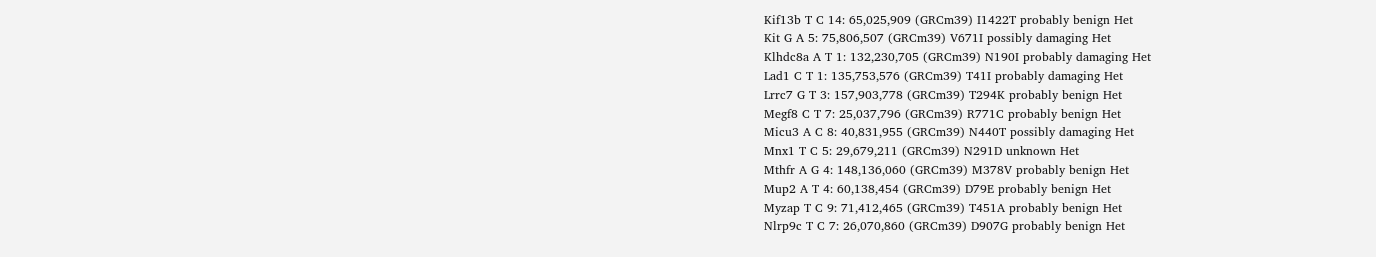Kif13b T C 14: 65,025,909 (GRCm39) I1422T probably benign Het
Kit G A 5: 75,806,507 (GRCm39) V671I possibly damaging Het
Klhdc8a A T 1: 132,230,705 (GRCm39) N190I probably damaging Het
Lad1 C T 1: 135,753,576 (GRCm39) T41I probably damaging Het
Lrrc7 G T 3: 157,903,778 (GRCm39) T294K probably benign Het
Megf8 C T 7: 25,037,796 (GRCm39) R771C probably benign Het
Micu3 A C 8: 40,831,955 (GRCm39) N440T possibly damaging Het
Mnx1 T C 5: 29,679,211 (GRCm39) N291D unknown Het
Mthfr A G 4: 148,136,060 (GRCm39) M378V probably benign Het
Mup2 A T 4: 60,138,454 (GRCm39) D79E probably benign Het
Myzap T C 9: 71,412,465 (GRCm39) T451A probably benign Het
Nlrp9c T C 7: 26,070,860 (GRCm39) D907G probably benign Het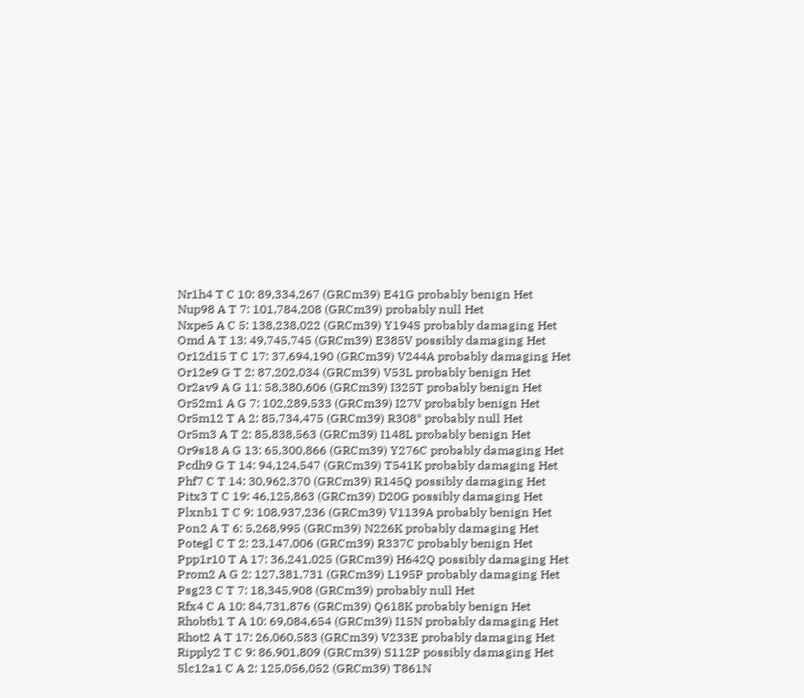Nr1h4 T C 10: 89,334,267 (GRCm39) E41G probably benign Het
Nup98 A T 7: 101,784,208 (GRCm39) probably null Het
Nxpe5 A C 5: 138,238,022 (GRCm39) Y194S probably damaging Het
Omd A T 13: 49,745,745 (GRCm39) E385V possibly damaging Het
Or12d15 T C 17: 37,694,190 (GRCm39) V244A probably damaging Het
Or12e9 G T 2: 87,202,034 (GRCm39) V53L probably benign Het
Or2av9 A G 11: 58,380,606 (GRCm39) I325T probably benign Het
Or52m1 A G 7: 102,289,533 (GRCm39) I27V probably benign Het
Or5m12 T A 2: 85,734,475 (GRCm39) R308* probably null Het
Or5m3 A T 2: 85,838,563 (GRCm39) I148L probably benign Het
Or9s18 A G 13: 65,300,866 (GRCm39) Y276C probably damaging Het
Pcdh9 G T 14: 94,124,547 (GRCm39) T541K probably damaging Het
Phf7 C T 14: 30,962,370 (GRCm39) R145Q possibly damaging Het
Pitx3 T C 19: 46,125,863 (GRCm39) D20G possibly damaging Het
Plxnb1 T C 9: 108,937,236 (GRCm39) V1139A probably benign Het
Pon2 A T 6: 5,268,995 (GRCm39) N226K probably damaging Het
Potegl C T 2: 23,147,006 (GRCm39) R337C probably benign Het
Ppp1r10 T A 17: 36,241,025 (GRCm39) H642Q possibly damaging Het
Prom2 A G 2: 127,381,731 (GRCm39) L195P probably damaging Het
Psg23 C T 7: 18,345,908 (GRCm39) probably null Het
Rfx4 C A 10: 84,731,876 (GRCm39) Q618K probably benign Het
Rhobtb1 T A 10: 69,084,654 (GRCm39) I15N probably damaging Het
Rhot2 A T 17: 26,060,583 (GRCm39) V233E probably damaging Het
Ripply2 T C 9: 86,901,809 (GRCm39) S112P possibly damaging Het
Slc12a1 C A 2: 125,056,052 (GRCm39) T861N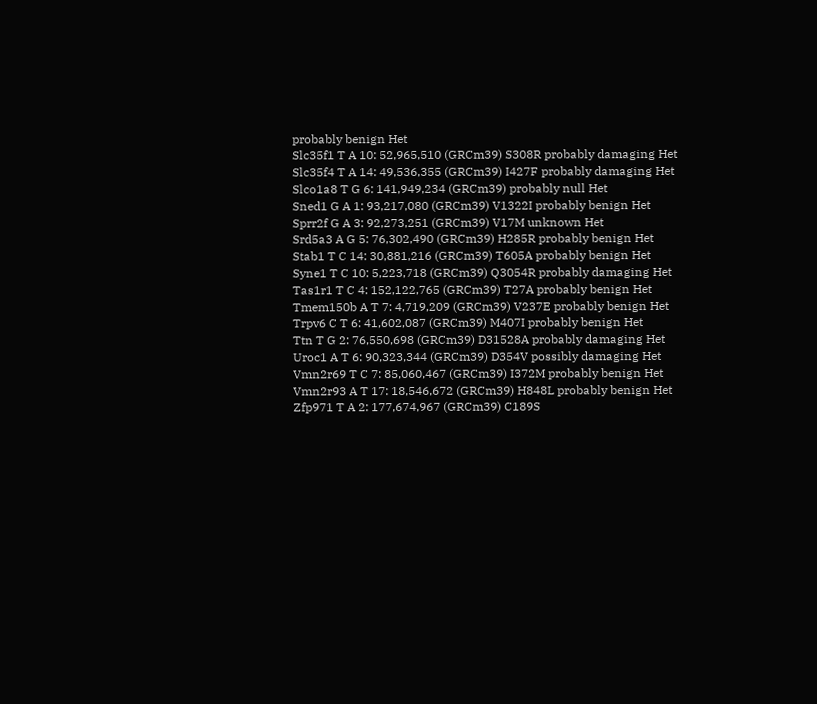probably benign Het
Slc35f1 T A 10: 52,965,510 (GRCm39) S308R probably damaging Het
Slc35f4 T A 14: 49,536,355 (GRCm39) I427F probably damaging Het
Slco1a8 T G 6: 141,949,234 (GRCm39) probably null Het
Sned1 G A 1: 93,217,080 (GRCm39) V1322I probably benign Het
Sprr2f G A 3: 92,273,251 (GRCm39) V17M unknown Het
Srd5a3 A G 5: 76,302,490 (GRCm39) H285R probably benign Het
Stab1 T C 14: 30,881,216 (GRCm39) T605A probably benign Het
Syne1 T C 10: 5,223,718 (GRCm39) Q3054R probably damaging Het
Tas1r1 T C 4: 152,122,765 (GRCm39) T27A probably benign Het
Tmem150b A T 7: 4,719,209 (GRCm39) V237E probably benign Het
Trpv6 C T 6: 41,602,087 (GRCm39) M407I probably benign Het
Ttn T G 2: 76,550,698 (GRCm39) D31528A probably damaging Het
Uroc1 A T 6: 90,323,344 (GRCm39) D354V possibly damaging Het
Vmn2r69 T C 7: 85,060,467 (GRCm39) I372M probably benign Het
Vmn2r93 A T 17: 18,546,672 (GRCm39) H848L probably benign Het
Zfp971 T A 2: 177,674,967 (GRCm39) C189S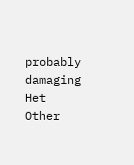probably damaging Het
Other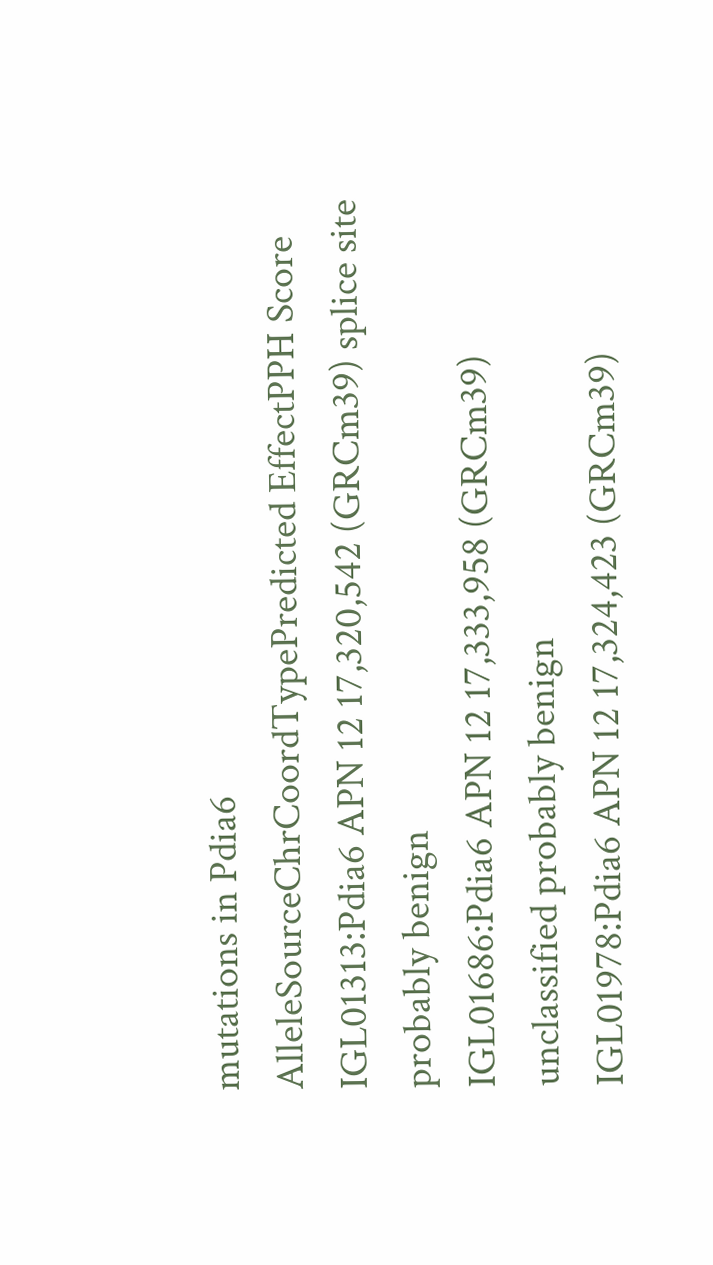mutations in Pdia6
AlleleSourceChrCoordTypePredicted EffectPPH Score
IGL01313:Pdia6 APN 12 17,320,542 (GRCm39) splice site probably benign
IGL01686:Pdia6 APN 12 17,333,958 (GRCm39) unclassified probably benign
IGL01978:Pdia6 APN 12 17,324,423 (GRCm39)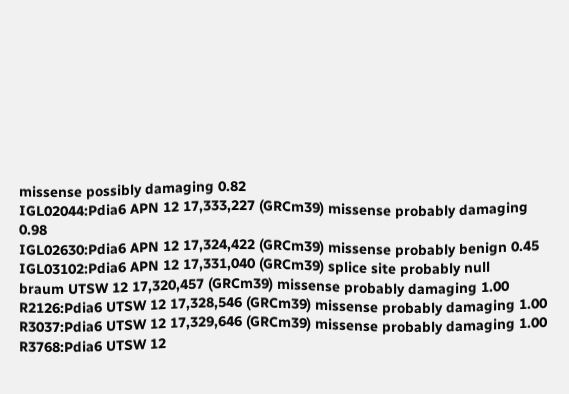missense possibly damaging 0.82
IGL02044:Pdia6 APN 12 17,333,227 (GRCm39) missense probably damaging 0.98
IGL02630:Pdia6 APN 12 17,324,422 (GRCm39) missense probably benign 0.45
IGL03102:Pdia6 APN 12 17,331,040 (GRCm39) splice site probably null
braum UTSW 12 17,320,457 (GRCm39) missense probably damaging 1.00
R2126:Pdia6 UTSW 12 17,328,546 (GRCm39) missense probably damaging 1.00
R3037:Pdia6 UTSW 12 17,329,646 (GRCm39) missense probably damaging 1.00
R3768:Pdia6 UTSW 12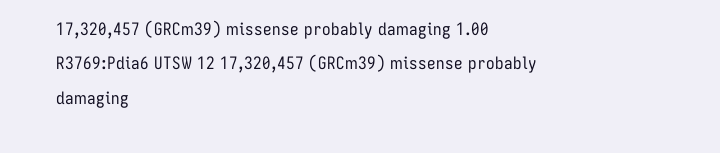17,320,457 (GRCm39) missense probably damaging 1.00
R3769:Pdia6 UTSW 12 17,320,457 (GRCm39) missense probably damaging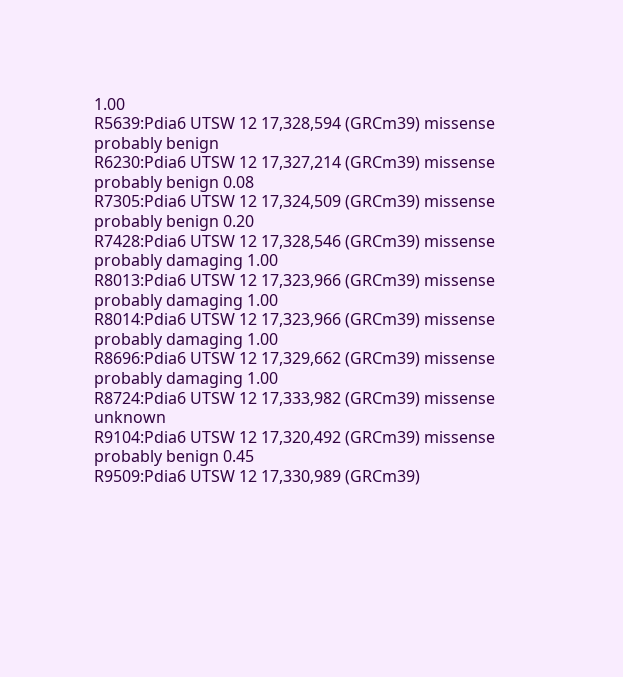1.00
R5639:Pdia6 UTSW 12 17,328,594 (GRCm39) missense probably benign
R6230:Pdia6 UTSW 12 17,327,214 (GRCm39) missense probably benign 0.08
R7305:Pdia6 UTSW 12 17,324,509 (GRCm39) missense probably benign 0.20
R7428:Pdia6 UTSW 12 17,328,546 (GRCm39) missense probably damaging 1.00
R8013:Pdia6 UTSW 12 17,323,966 (GRCm39) missense probably damaging 1.00
R8014:Pdia6 UTSW 12 17,323,966 (GRCm39) missense probably damaging 1.00
R8696:Pdia6 UTSW 12 17,329,662 (GRCm39) missense probably damaging 1.00
R8724:Pdia6 UTSW 12 17,333,982 (GRCm39) missense unknown
R9104:Pdia6 UTSW 12 17,320,492 (GRCm39) missense probably benign 0.45
R9509:Pdia6 UTSW 12 17,330,989 (GRCm39)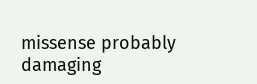missense probably damaging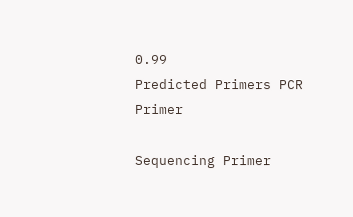0.99
Predicted Primers PCR Primer

Sequencing Primer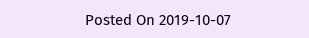Posted On 2019-10-07